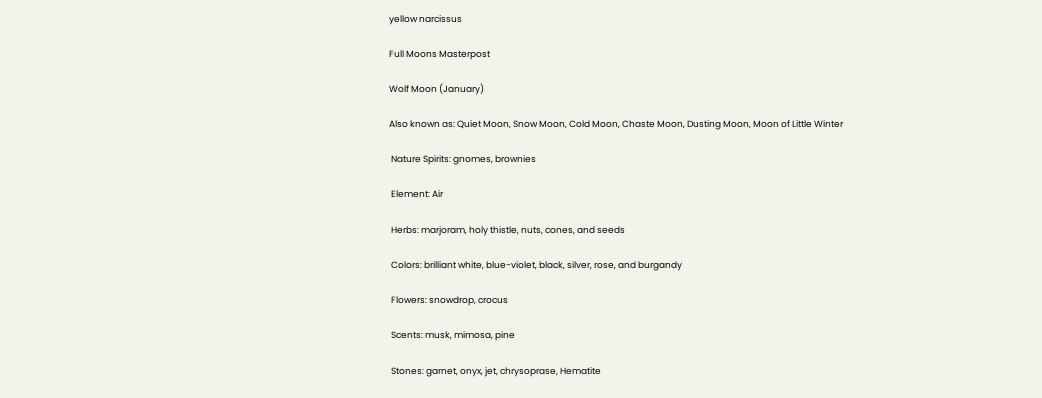yellow narcissus

Full Moons Masterpost

Wolf Moon (January)

Also known as: Quiet Moon, Snow Moon, Cold Moon, Chaste Moon, Dusting Moon, Moon of Little Winter

 Nature Spirits: gnomes, brownies

 Element: Air

 Herbs: marjoram, holy thistle, nuts, cones, and seeds

 Colors: brilliant white, blue-violet, black, silver, rose, and burgandy

 Flowers: snowdrop, crocus

 Scents: musk, mimosa, pine

 Stones: garnet, onyx, jet, chrysoprase, Hematite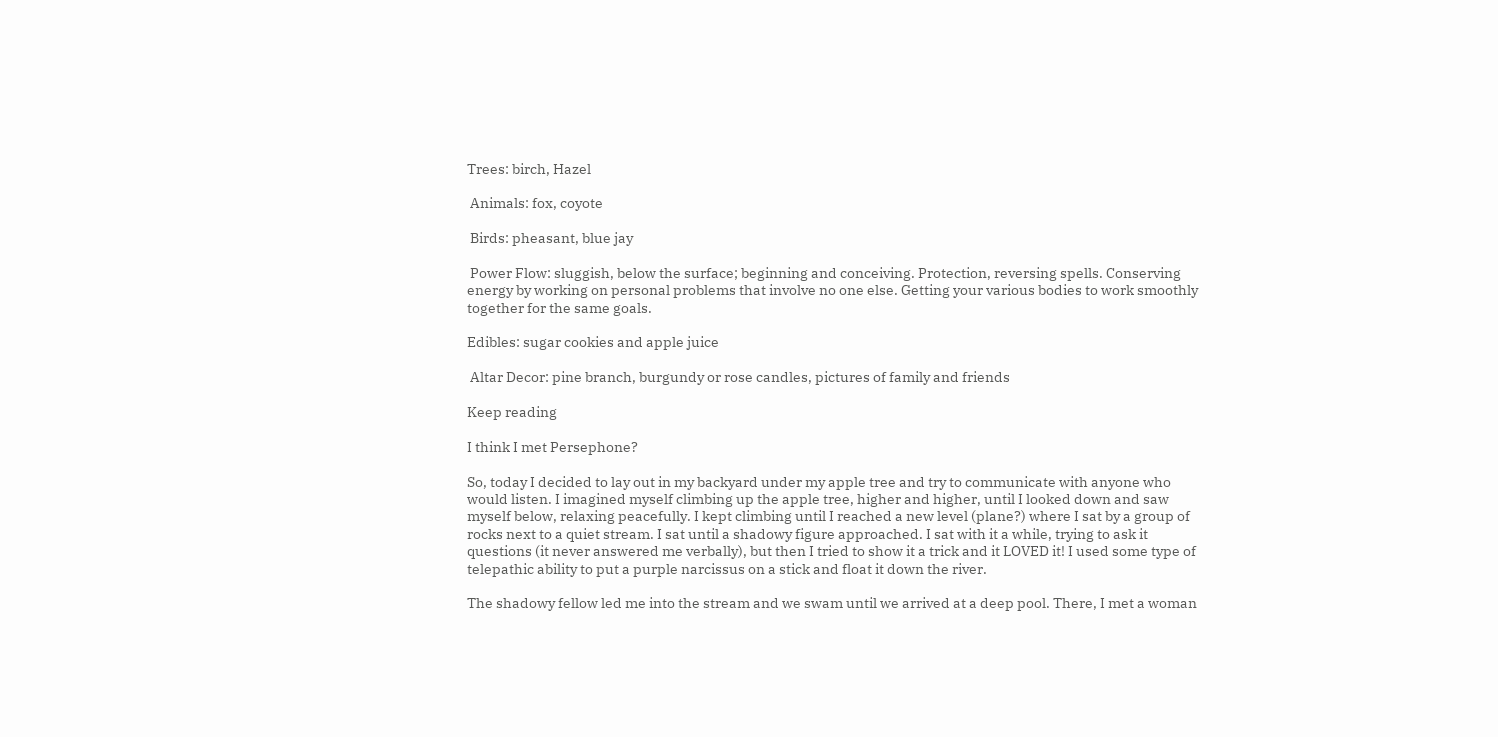Trees: birch, Hazel

 Animals: fox, coyote

 Birds: pheasant, blue jay

 Power Flow: sluggish, below the surface; beginning and conceiving. Protection, reversing spells. Conserving energy by working on personal problems that involve no one else. Getting your various bodies to work smoothly together for the same goals.

Edibles: sugar cookies and apple juice

 Altar Decor: pine branch, burgundy or rose candles, pictures of family and friends

Keep reading

I think I met Persephone?

So, today I decided to lay out in my backyard under my apple tree and try to communicate with anyone who would listen. I imagined myself climbing up the apple tree, higher and higher, until I looked down and saw myself below, relaxing peacefully. I kept climbing until I reached a new level (plane?) where I sat by a group of rocks next to a quiet stream. I sat until a shadowy figure approached. I sat with it a while, trying to ask it questions (it never answered me verbally), but then I tried to show it a trick and it LOVED it! I used some type of telepathic ability to put a purple narcissus on a stick and float it down the river.

The shadowy fellow led me into the stream and we swam until we arrived at a deep pool. There, I met a woman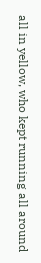all in yellow, who kept running all around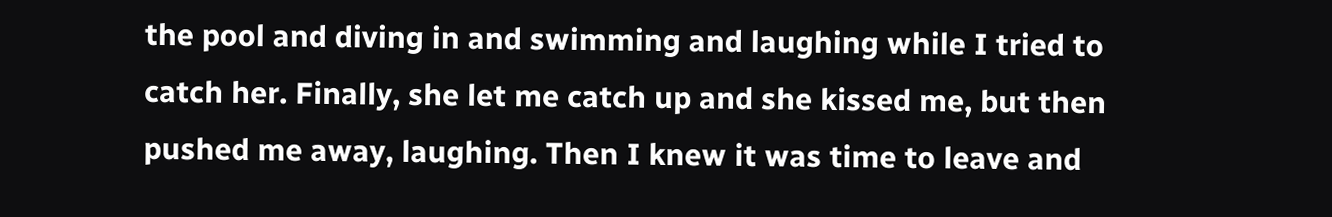the pool and diving in and swimming and laughing while I tried to catch her. Finally, she let me catch up and she kissed me, but then pushed me away, laughing. Then I knew it was time to leave and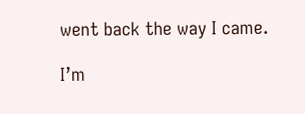went back the way I came.

I’m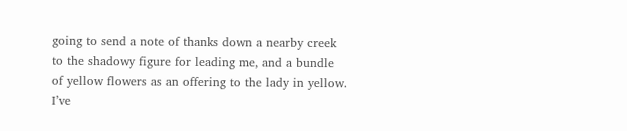going to send a note of thanks down a nearby creek to the shadowy figure for leading me, and a bundle of yellow flowers as an offering to the lady in yellow. I’ve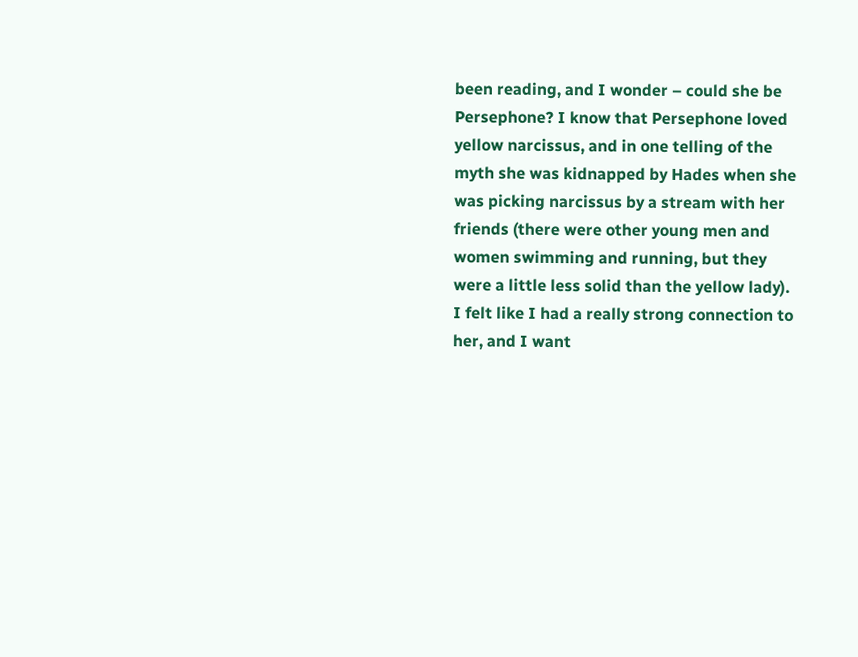been reading, and I wonder – could she be Persephone? I know that Persephone loved yellow narcissus, and in one telling of the myth she was kidnapped by Hades when she was picking narcissus by a stream with her friends (there were other young men and women swimming and running, but they were a little less solid than the yellow lady). I felt like I had a really strong connection to her, and I want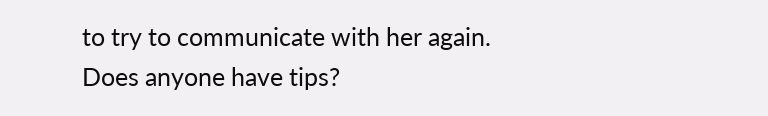to try to communicate with her again. Does anyone have tips?